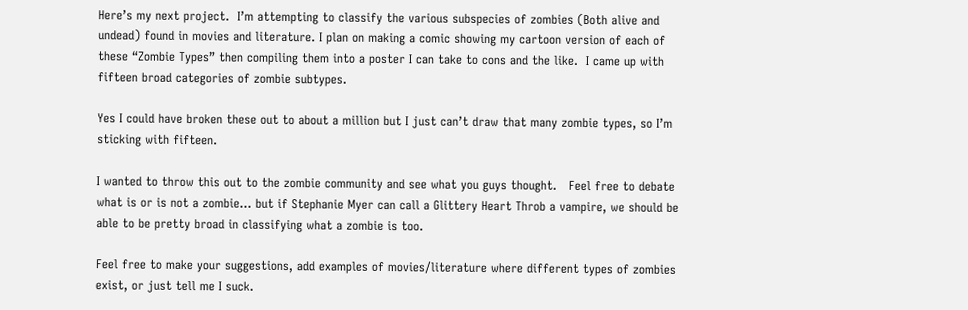Here’s my next project.  I’m attempting to classify the various subspecies of zombies (Both alive and undead) found in movies and literature. I plan on making a comic showing my cartoon version of each of these “Zombie Types” then compiling them into a poster I can take to cons and the like.  I came up with fifteen broad categories of zombie subtypes.

Yes I could have broken these out to about a million but I just can’t draw that many zombie types, so I’m sticking with fifteen.

I wanted to throw this out to the zombie community and see what you guys thought.   Feel free to debate what is or is not a zombie… but if Stephanie Myer can call a Glittery Heart Throb a vampire, we should be able to be pretty broad in classifying what a zombie is too.

Feel free to make your suggestions, add examples of movies/literature where different types of zombies exist, or just tell me I suck.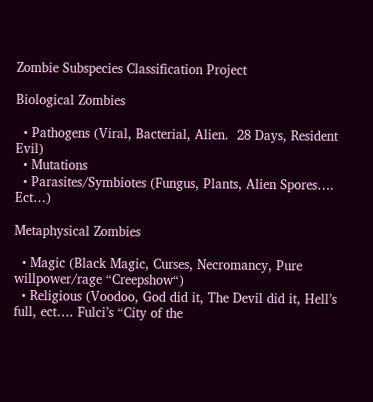Zombie Subspecies Classification Project

Biological Zombies

  • Pathogens (Viral, Bacterial, Alien.  28 Days, Resident Evil)
  • Mutations
  • Parasites/Symbiotes (Fungus, Plants, Alien Spores…. Ect…)

Metaphysical Zombies

  • Magic (Black Magic, Curses, Necromancy, Pure willpower/rage “Creepshow“)
  • Religious (Voodoo, God did it, The Devil did it, Hell’s full, ect…. Fulci’s “City of the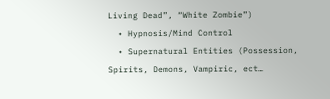Living Dead”, “White Zombie”)
  • Hypnosis/Mind Control
  • Supernatural Entities (Possession, Spirits, Demons, Vampiric, ect…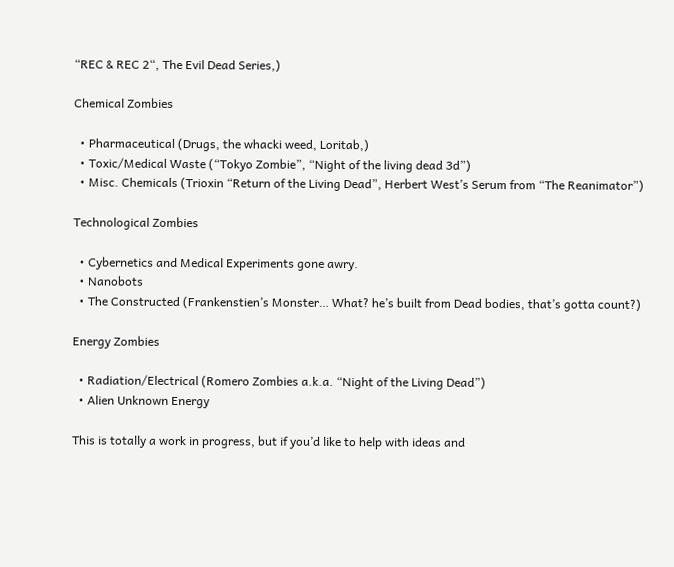“REC & REC 2“, The Evil Dead Series,)

Chemical Zombies

  • Pharmaceutical (Drugs, the whacki weed, Loritab,)
  • Toxic/Medical Waste (“Tokyo Zombie”, “Night of the living dead 3d”)
  • Misc. Chemicals (Trioxin “Return of the Living Dead”, Herbert West’s Serum from “The Reanimator”)

Technological Zombies

  • Cybernetics and Medical Experiments gone awry.
  • Nanobots
  • The Constructed (Frankenstien’s Monster… What? he’s built from Dead bodies, that’s gotta count?)

Energy Zombies

  • Radiation/Electrical (Romero Zombies a.k.a. “Night of the Living Dead”)
  • Alien Unknown Energy

This is totally a work in progress, but if you’d like to help with ideas and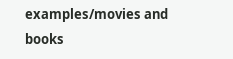examples/movies and books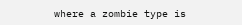where a zombie type is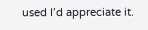used I’d appreciate it.